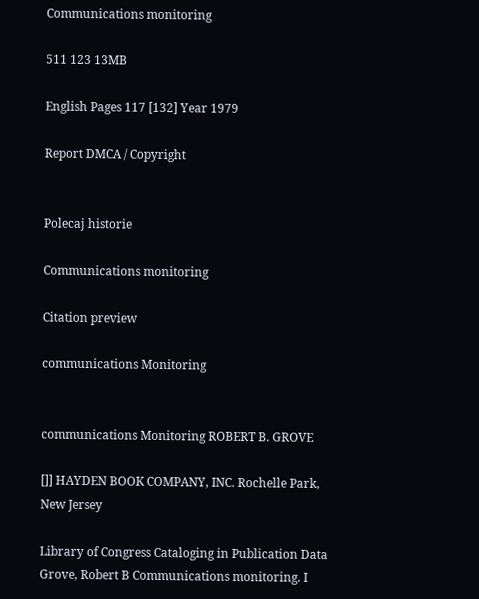Communications monitoring

511 123 13MB

English Pages 117 [132] Year 1979

Report DMCA / Copyright


Polecaj historie

Communications monitoring

Citation preview

communications Monitoring


communications Monitoring ROBERT B. GROVE

[]] HAYDEN BOOK COMPANY, INC. Rochelle Park, New Jersey

Library of Congress Cataloging in Publication Data Grove, Robert B Communications monitoring. I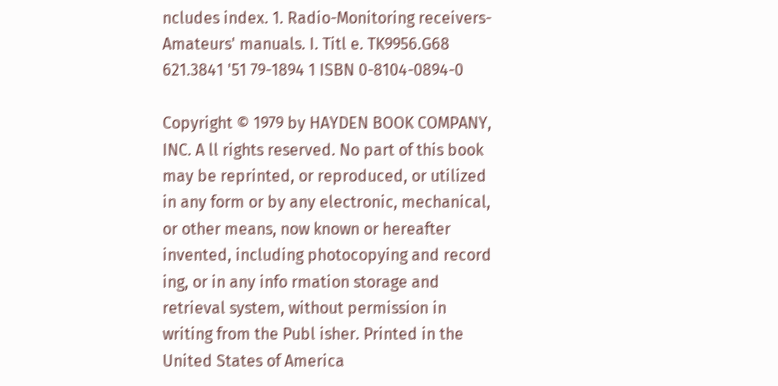ncludes index. 1. Radio-Monitoring receivers- Amateurs' manuals. I. Titl e. TK9956.G68 621.3841 '51 79-1894 1 ISBN 0-8104-0894-0

Copyright © 1979 by HAYDEN BOOK COMPANY, INC. A ll rights reserved. No part of this book may be reprinted, or reproduced, or utilized in any form or by any electronic, mechanical, or other means, now known or hereafter invented, including photocopying and record ing, or in any info rmation storage and retrieval system, without permission in writing from the Publ isher. Printed in the United States of America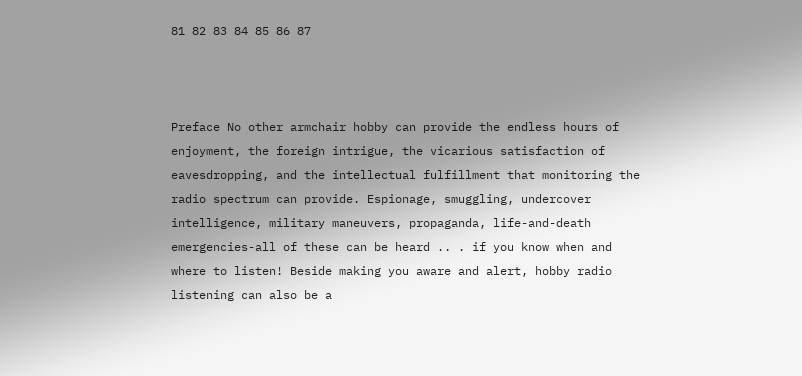81 82 83 84 85 86 87



Preface No other armchair hobby can provide the endless hours of enjoyment, the foreign intrigue, the vicarious satisfaction of eavesdropping, and the intellectual fulfillment that monitoring the radio spectrum can provide. Espionage, smuggling, undercover intelligence, military maneuvers, propaganda, life-and-death emergencies-all of these can be heard .. . if you know when and where to listen! Beside making you aware and alert, hobby radio listening can also be a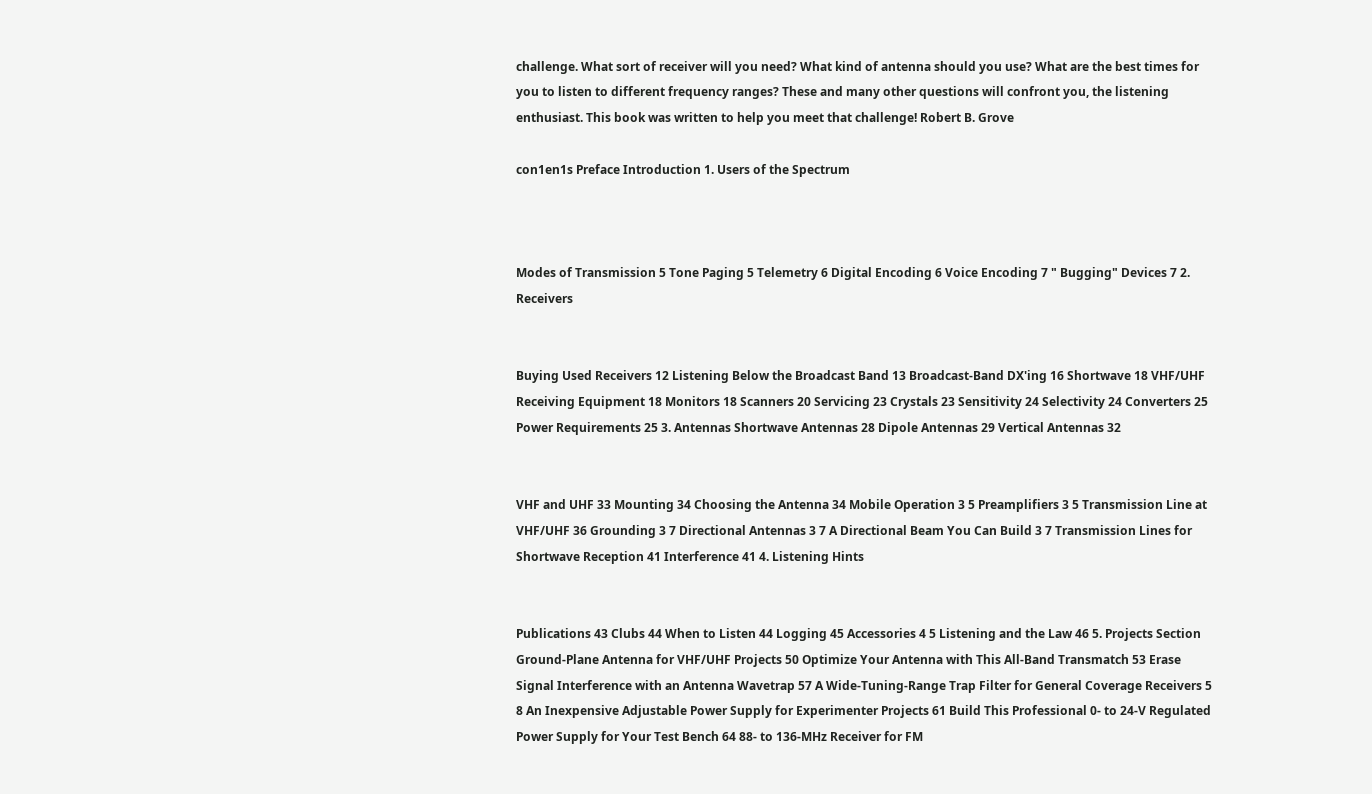challenge. What sort of receiver will you need? What kind of antenna should you use? What are the best times for you to listen to different frequency ranges? These and many other questions will confront you, the listening enthusiast. This book was written to help you meet that challenge! Robert B. Grove

con1en1s Preface Introduction 1. Users of the Spectrum



Modes of Transmission 5 Tone Paging 5 Telemetry 6 Digital Encoding 6 Voice Encoding 7 " Bugging" Devices 7 2. Receivers


Buying Used Receivers 12 Listening Below the Broadcast Band 13 Broadcast-Band DX'ing 16 Shortwave 18 VHF/UHF Receiving Equipment 18 Monitors 18 Scanners 20 Servicing 23 Crystals 23 Sensitivity 24 Selectivity 24 Converters 25 Power Requirements 25 3. Antennas Shortwave Antennas 28 Dipole Antennas 29 Vertical Antennas 32


VHF and UHF 33 Mounting 34 Choosing the Antenna 34 Mobile Operation 3 5 Preamplifiers 3 5 Transmission Line at VHF/UHF 36 Grounding 3 7 Directional Antennas 3 7 A Directional Beam You Can Build 3 7 Transmission Lines for Shortwave Reception 41 Interference 41 4. Listening Hints


Publications 43 Clubs 44 When to Listen 44 Logging 45 Accessories 4 5 Listening and the Law 46 5. Projects Section Ground-Plane Antenna for VHF/UHF Projects 50 Optimize Your Antenna with This All-Band Transmatch 53 Erase Signal Interference with an Antenna Wavetrap 57 A Wide-Tuning-Range Trap Filter for General Coverage Receivers 5 8 An Inexpensive Adjustable Power Supply for Experimenter Projects 61 Build This Professional 0- to 24-V Regulated Power Supply for Your Test Bench 64 88- to 136-MHz Receiver for FM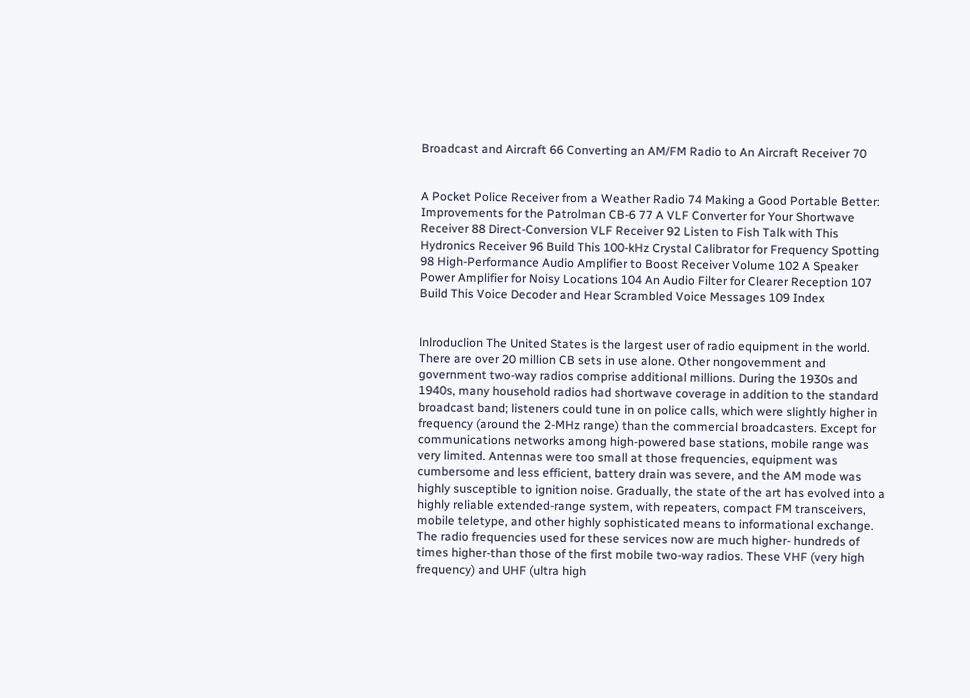Broadcast and Aircraft 66 Converting an AM/FM Radio to An Aircraft Receiver 70


A Pocket Police Receiver from a Weather Radio 74 Making a Good Portable Better: Improvements for the Patrolman CB-6 77 A VLF Converter for Your Shortwave Receiver 88 Direct-Conversion VLF Receiver 92 Listen to Fish Talk with This Hydronics Receiver 96 Build This 100-kHz Crystal Calibrator for Frequency Spotting 98 High-Performance Audio Amplifier to Boost Receiver Volume 102 A Speaker Power Amplifier for Noisy Locations 104 An Audio Filter for Clearer Reception 107 Build This Voice Decoder and Hear Scrambled Voice Messages 109 Index


lnlroduclion The United States is the largest user of radio equipment in the world. There are over 20 million CB sets in use alone. Other nongovemment and government two-way radios comprise additional millions. During the 1930s and 1940s, many household radios had shortwave coverage in addition to the standard broadcast band; listeners could tune in on police calls, which were slightly higher in frequency (around the 2-MHz range) than the commercial broadcasters. Except for communications networks among high-powered base stations, mobile range was very limited. Antennas were too small at those frequencies, equipment was cumbersome and less efficient, battery drain was severe, and the AM mode was highly susceptible to ignition noise. Gradually, the state of the art has evolved into a highly reliable extended-range system, with repeaters, compact FM transceivers, mobile teletype, and other highly sophisticated means to informational exchange. The radio frequencies used for these services now are much higher- hundreds of times higher-than those of the first mobile two-way radios. These VHF (very high frequency) and UHF (ultra high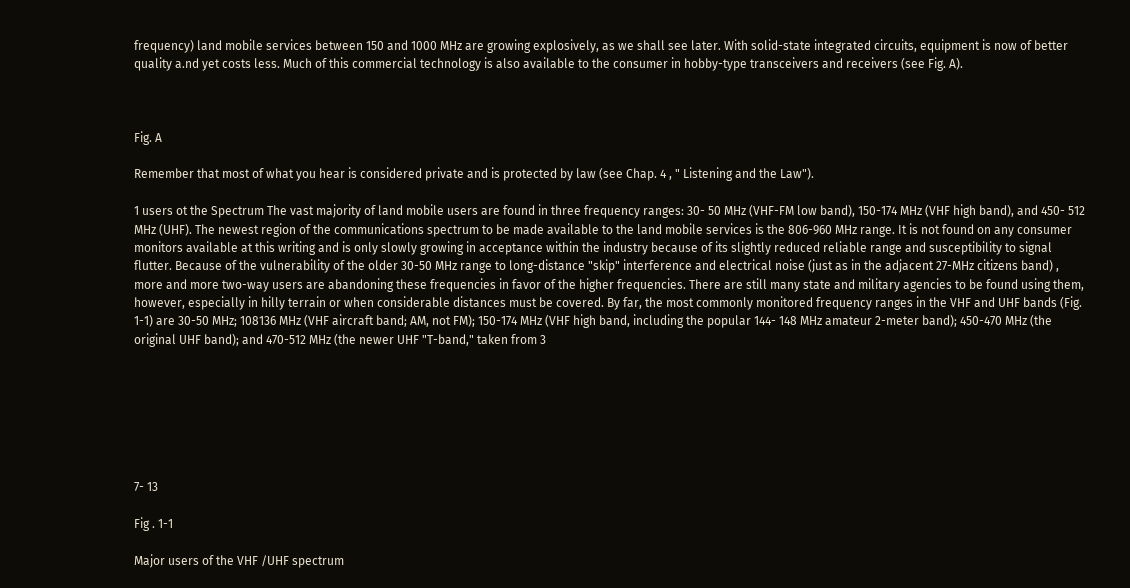frequency) land mobile services between 150 and 1000 MHz are growing explosively, as we shall see later. With solid-state integrated circuits, equipment is now of better quality a.nd yet costs less. Much of this commercial technology is also available to the consumer in hobby-type transceivers and receivers (see Fig. A).



Fig. A

Remember that most of what you hear is considered private and is protected by law (see Chap. 4 , " Listening and the Law").

1 users ot the Spectrum The vast majority of land mobile users are found in three frequency ranges: 30- 50 MHz (VHF-FM low band), 150-174 MHz (VHF high band), and 450- 512 MHz (UHF). The newest region of the communications spectrum to be made available to the land mobile services is the 806-960 MHz range. It is not found on any consumer monitors available at this writing and is only slowly growing in acceptance within the industry because of its slightly reduced reliable range and susceptibility to signal flutter. Because of the vulnerability of the older 30-50 MHz range to long-distance "skip" interference and electrical noise (just as in the adjacent 27-MHz citizens band) , more and more two-way users are abandoning these frequencies in favor of the higher frequencies. There are still many state and military agencies to be found using them, however, especially in hilly terrain or when considerable distances must be covered. By far, the most commonly monitored frequency ranges in the VHF and UHF bands (Fig. 1-1) are 30-50 MHz; 108136 MHz (VHF aircraft band; AM, not FM); 150-174 MHz (VHF high band, including the popular 144- 148 MHz amateur 2-meter band); 450-470 MHz (the original UHF band); and 470-512 MHz (the newer UHF "T-band," taken from 3







7- 13

Fig . 1-1

Major users of the VHF /UHF spectrum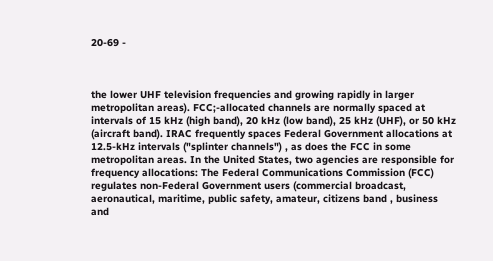20-69 -



the lower UHF television frequencies and growing rapidly in larger metropolitan areas). FCC;-allocated channels are normally spaced at intervals of 15 kHz (high band), 20 kHz (low band), 25 kHz (UHF), or 50 kHz (aircraft band). IRAC frequently spaces Federal Government allocations at 12.5-kHz intervals ("splinter channels") , as does the FCC in some metropolitan areas. In the United States, two agencies are responsible for frequency allocations: The Federal Communications Commission (FCC) regulates non-Federal Government users (commercial broadcast, aeronautical, maritime, public safety, amateur, citizens band , business and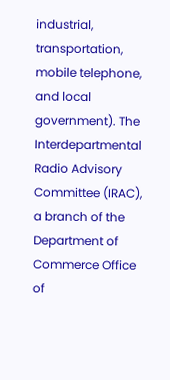industrial, transportation, mobile telephone, and local government). The Interdepartmental Radio Advisory Committee (IRAC), a branch of the Department of Commerce Office of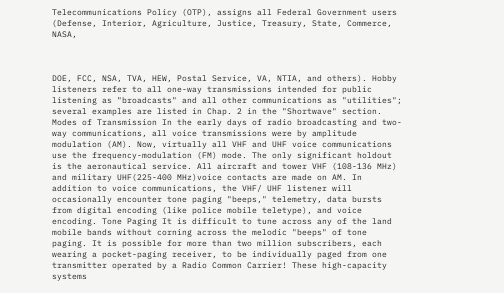Telecommunications Policy (OTP), assigns all Federal Government users (Defense, Interior, Agriculture, Justice, Treasury, State, Commerce, NASA,



DOE, FCC, NSA, TVA, HEW, Postal Service, VA, NTIA, and others). Hobby listeners refer to all one-way transmissions intended for public listening as "broadcasts" and all other communications as "utilities"; several examples are listed in Chap. 2 in the "Shortwave" section. Modes of Transmission In the early days of radio broadcasting and two-way communications, all voice transmissions were by amplitude modulation (AM). Now, virtually all VHF and UHF voice communications use the frequency-modulation (FM) mode. The only significant holdout is the aeronautical service. All aircraft and tower VHF (108-136 MHz) and military UHF(225-400 MHz)voice contacts are made on AM. In addition to voice communications, the VHF/ UHF listener will occasionally encounter tone paging "beeps," telemetry, data bursts from digital encoding (like police mobile teletype), and voice encoding. Tone Paging It is difficult to tune across any of the land mobile bands without corning across the melodic "beeps" of tone paging. It is possible for more than two million subscribers, each wearing a pocket-paging receiver, to be individually paged from one transmitter operated by a Radio Common Carrier! These high-capacity systems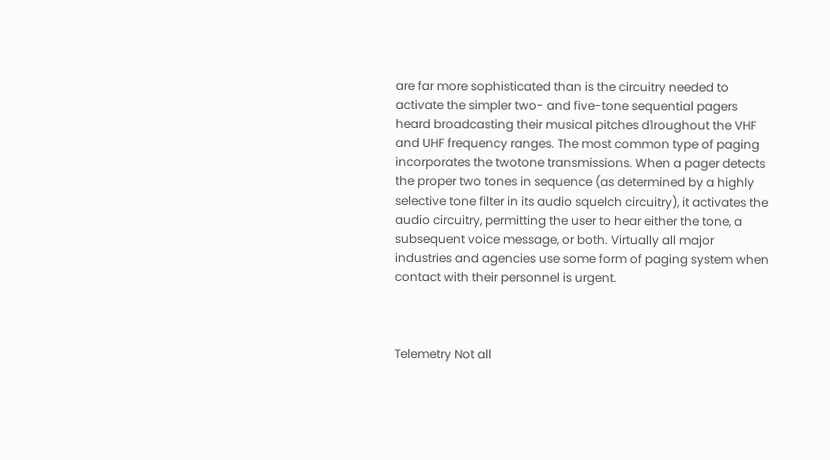are far more sophisticated than is the circuitry needed to activate the simpler two- and five-tone sequential pagers heard broadcasting their musical pitches d1roughout the VHF and UHF frequency ranges. The most common type of paging incorporates the twotone transmissions. When a pager detects the proper two tones in sequence (as determined by a highly selective tone filter in its audio squelch circuitry), it activates the audio circuitry, permitting the user to hear either the tone, a subsequent voice message, or both. Virtually all major industries and agencies use some form of paging system when contact with their personnel is urgent.



Telemetry Not all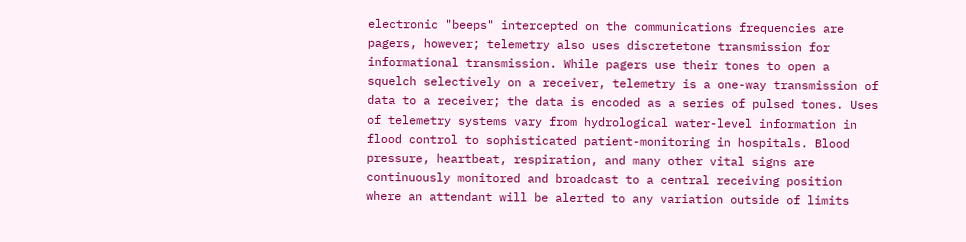electronic "beeps" intercepted on the communications frequencies are pagers, however; telemetry also uses discretetone transmission for informational transmission. While pagers use their tones to open a squelch selectively on a receiver, telemetry is a one-way transmission of data to a receiver; the data is encoded as a series of pulsed tones. Uses of telemetry systems vary from hydrological water-level information in flood control to sophisticated patient-monitoring in hospitals. Blood pressure, heartbeat, respiration, and many other vital signs are continuously monitored and broadcast to a central receiving position where an attendant will be alerted to any variation outside of limits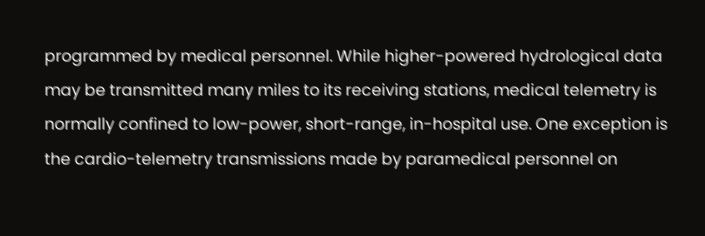programmed by medical personnel. While higher-powered hydrological data may be transmitted many miles to its receiving stations, medical telemetry is normally confined to low-power, short-range, in-hospital use. One exception is the cardio-telemetry transmissions made by paramedical personnel on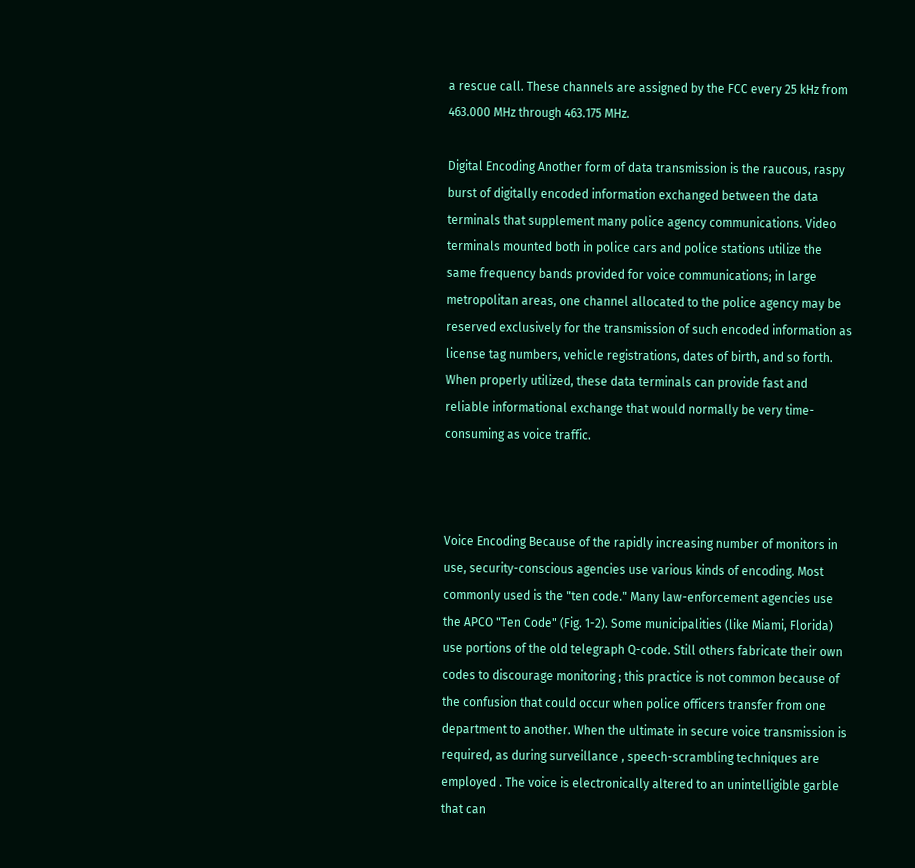a rescue call. These channels are assigned by the FCC every 25 kHz from 463.000 MHz through 463.175 MHz.

Digital Encoding Another form of data transmission is the raucous, raspy burst of digitally encoded information exchanged between the data terminals that supplement many police agency communications. Video terminals mounted both in police cars and police stations utilize the same frequency bands provided for voice communications; in large metropolitan areas, one channel allocated to the police agency may be reserved exclusively for the transmission of such encoded information as license tag numbers, vehicle registrations, dates of birth, and so forth. When properly utilized, these data terminals can provide fast and reliable informational exchange that would normally be very time-consuming as voice traffic.



Voice Encoding Because of the rapidly increasing number of monitors in use, security-conscious agencies use various kinds of encoding. Most commonly used is the "ten code." Many law-enforcement agencies use the APCO "Ten Code" (Fig. 1-2). Some municipalities (like Miami, Florida) use portions of the old telegraph Q-code. Still others fabricate their own codes to discourage monitoring ; this practice is not common because of the confusion that could occur when police officers transfer from one department to another. When the ultimate in secure voice transmission is required, as during surveillance , speech-scrambling techniques are employed . The voice is electronically altered to an unintelligible garble that can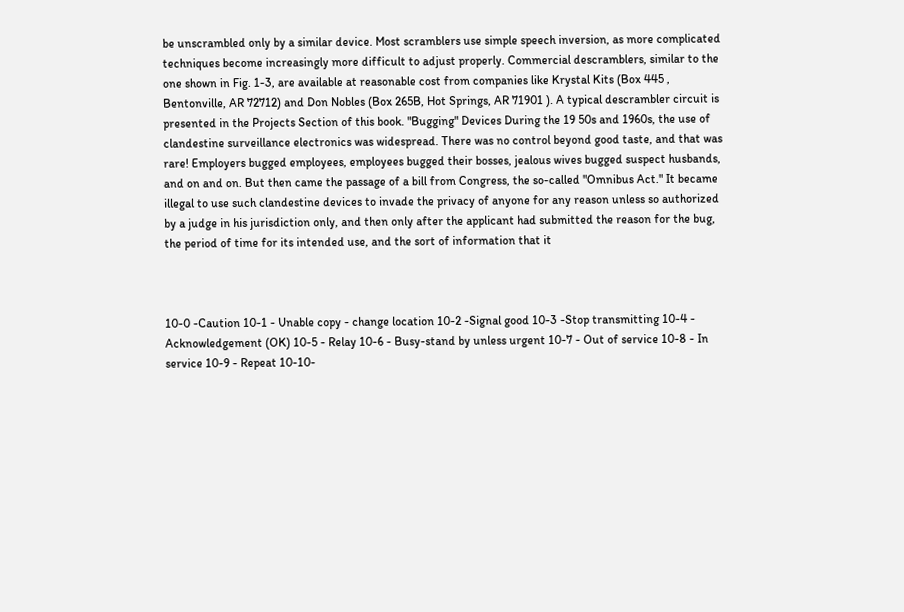be unscrambled only by a similar device. Most scramblers use simple speech inversion, as more complicated techniques become increasingly more difficult to adjust properly. Commercial descramblers, similar to the one shown in Fig. 1-3, are available at reasonable cost from companies like Krystal Kits (Box 445 , Bentonville, AR 72712) and Don Nobles (Box 265B, Hot Springs, AR 71901 ). A typical descrambler circuit is presented in the Projects Section of this book. "Bugging" Devices During the 19 50s and 1960s, the use of clandestine surveillance electronics was widespread. There was no control beyond good taste, and that was rare! Employers bugged employees, employees bugged their bosses, jealous wives bugged suspect husbands, and on and on. But then came the passage of a bill from Congress, the so-called "Omnibus Act." It became illegal to use such clandestine devices to invade the privacy of anyone for any reason unless so authorized by a judge in his jurisdiction only, and then only after the applicant had submitted the reason for the bug, the period of time for its intended use, and the sort of information that it



10-0 -Caution 10-1 - Unable copy - change location 10-2 -Signal good 10-3 -Stop transmitting 10-4 - Acknowledgement (OK) 10-5 - Relay 10-6 - Busy-stand by unless urgent 10-7 - Out of service 10-8 - In service 10-9 - Repeat 10-10-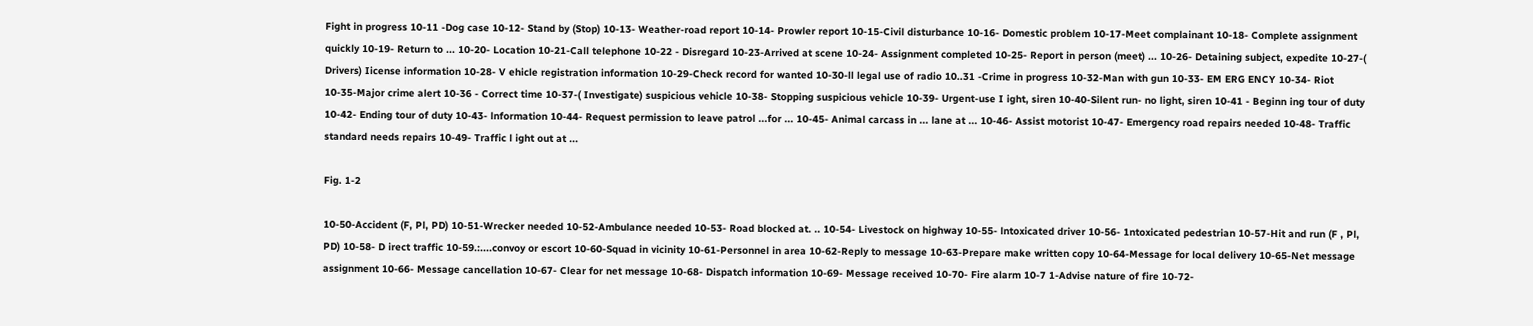Fight in progress 10-11 -Dog case 10-12- Stand by (Stop) 10-13- Weather-road report 10-14- Prowler report 10-15-Civil disturbance 10-16- Domestic problem 10-17-Meet complainant 10-18- Complete assignment quickly 10-19- Return to ... 10-20- Location 10-21-Call telephone 10-22 - Disregard 10-23-Arrived at scene 10-24- Assignment completed 10-25- Report in person (meet) ... 10-26- Detaining subject, expedite 10-27-( Drivers) Iicense information 10-28- V ehicle registration information 10-29-Check record for wanted 10-30-ll legal use of radio 10..31 -Crime in progress 10-32-Man with gun 10-33- EM ERG ENCY 10-34- Riot 10-35-Major crime alert 10-36 - Correct time 10-37-( Investigate) suspicious vehicle 10-38- Stopping suspicious vehicle 10-39- Urgent-use I ight, siren 10-40-Silent run- no light, siren 10-41 - Beginn ing tour of duty 10-42- Ending tour of duty 10-43- lnformation 10-44- Request permission to leave patrol ...for ... 10-45- Animal carcass in ... lane at ... 10-46- Assist motorist 10-47- Emergency road repairs needed 10-48- Traffic standard needs repairs 10-49- Traffic l ight out at ...

Fig. 1-2

10-50-Accident (F, Pl, PD) 10-51-Wrecker needed 10-52-Ambulance needed 10-53- Road blocked at. .. 10-54- Livestock on highway 10-55- lntoxicated driver 10-56- 1ntoxicated pedestrian 10-57-Hit and run (F , Pl, PD) 10-58- D irect traffic 10-59.:....convoy or escort 10-60-Squad in vicinity 10-61-Personnel in area 10-62-Reply to message 10-63-Prepare make written copy 10-64-Message for local delivery 10-65-Net message assignment 10-66- Message cancellation 10-67- Clear for net message 10-68- Dispatch information 10-69- Message received 10-70- Fire alarm 10-7 1-Advise nature of fire 10-72-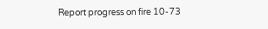Report progress on fire 10-73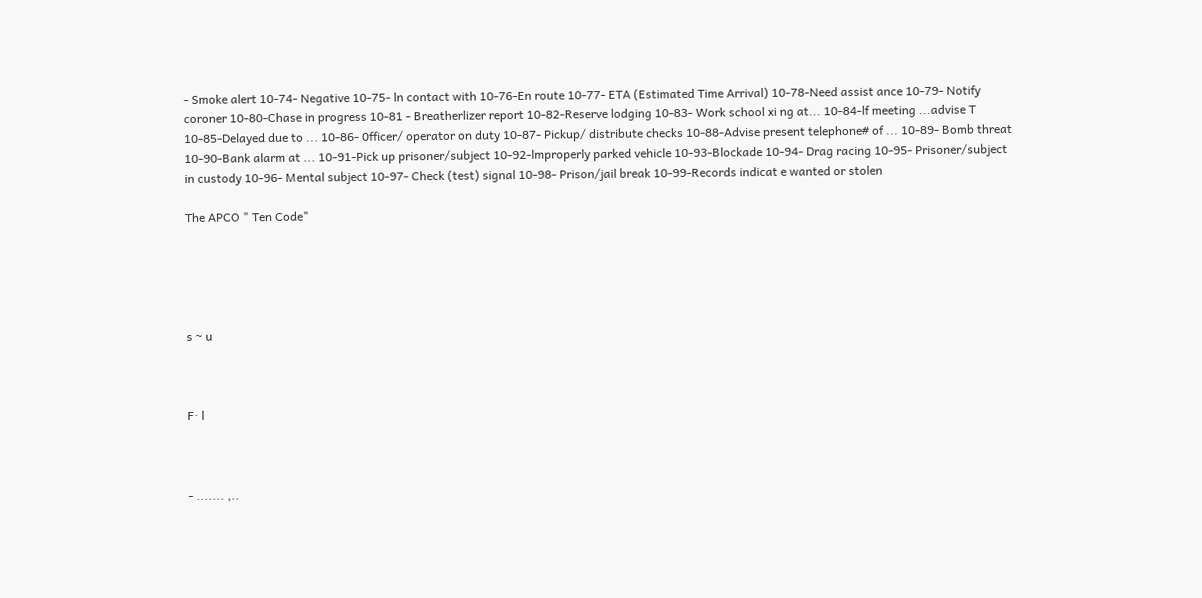- Smoke alert 10-74- Negative 10-75- ln contact with 10-76-En route 10-77- ETA (Estimated Time Arrival) 10-78-Need assist ance 10-79- Notify coroner 10-80-Chase in progress 10-81 - Breatherlizer report 10-82-Reserve lodging 10-83- Work school xi ng at... 10-84-lf meeting ...advise T 10-85-Delayed due to ... 10-86- 0fficer/ operator on duty 10-87- Pickup/ distribute checks 10-88-Advise present telephone# of ... 10-89- Bomb threat 10-90-Bank alarm at ... 10-91-Pick up prisoner/subject 10-92-lmproperly parked vehicle 10-93-Blockade 10-94- Drag racing 10-95- Prisoner/subject in custody 10-96- Mental subject 10-97- Check (test) signal 10-98- Prison/jail break 10-99-Records indicat e wanted or stolen

The APCO " Ten Code"





s ~ u



F· l



- ....... ,..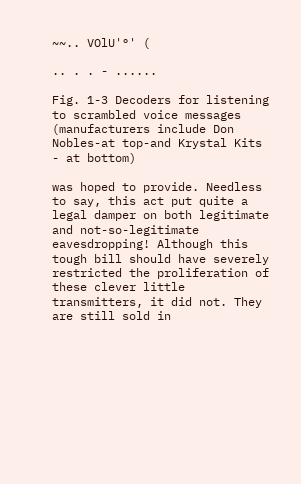~~.. VOlU'°' (

.. . . - ......

Fig. 1-3 Decoders for listening to scrambled voice messages (manufacturers include Don Nobles-at top-and Krystal Kits - at bottom)

was hoped to provide. Needless to say, this act put quite a legal damper on both legitimate and not-so-legitimate eavesdropping! Although this tough bill should have severely restricted the proliferation of these clever little transmitters, it did not. They are still sold in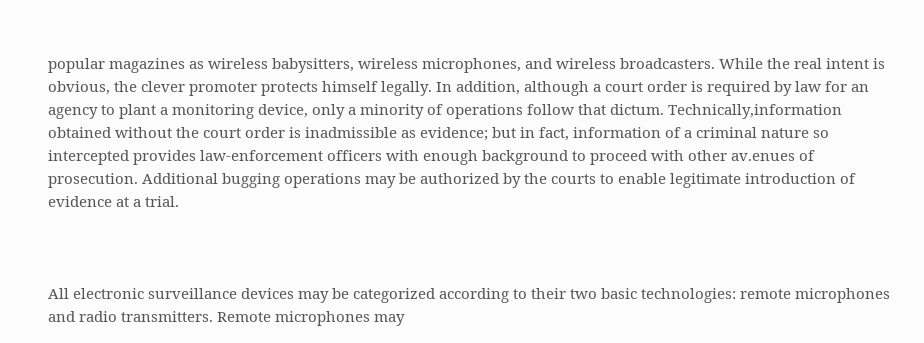popular magazines as wireless babysitters, wireless microphones, and wireless broadcasters. While the real intent is obvious, the clever promoter protects himself legally. In addition, although a court order is required by law for an agency to plant a monitoring device, only a minority of operations follow that dictum. Technically,information obtained without the court order is inadmissible as evidence; but in fact, information of a criminal nature so intercepted provides law-enforcement officers with enough background to proceed with other av.enues of prosecution. Additional bugging operations may be authorized by the courts to enable legitimate introduction of evidence at a trial.



All electronic surveillance devices may be categorized according to their two basic technologies: remote microphones and radio transmitters. Remote microphones may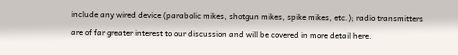include any wired device (parabolic mikes, shotgun mikes, spike mikes, etc.); radio transmitters are of far greater interest to our discussion and will be covered in more detail here.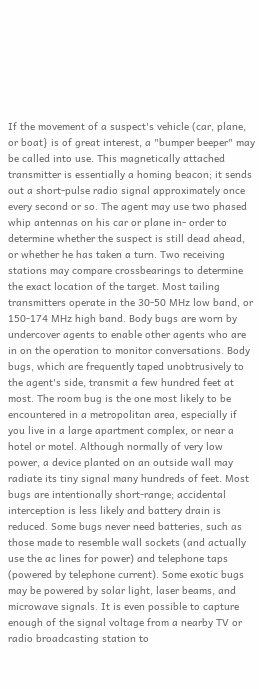If the movement of a suspect's vehicle (car, plane, or boat} is of great interest, a "bumper beeper" may be called into use. This magnetically attached transmitter is essentially a homing beacon; it sends out a short-pulse radio signal approximately once every second or so. The agent may use two phased whip antennas on his car or plane in- order to determine whether the suspect is still dead ahead, or whether he has taken a turn. Two receiving stations may compare crossbearings to determine the exact location of the target. Most tailing transmitters operate in the 30-50 MHz low band, or 150-174 MHz high band. Body bugs are worn by undercover agents to enable other agents who are in on the operation to monitor conversations. Body bugs, which are frequently taped unobtrusively to the agent's side, transmit a few hundred feet at most. The room bug is the one most likely to be encountered in a metropolitan area, especially if you live in a large apartment complex, or near a hotel or motel. Although normally of very low power, a device planted on an outside wall may radiate its tiny signal many hundreds of feet. Most bugs are intentionally short-range; accidental interception is less likely and battery drain is reduced. Some bugs never need batteries, such as those made to resemble wall sockets (and actually use the ac lines for power) and telephone taps (powered by telephone current). Some exotic bugs may be powered by solar light, laser beams, and microwave signals. It is even possible to capture enough of the signal voltage from a nearby TV or radio broadcasting station to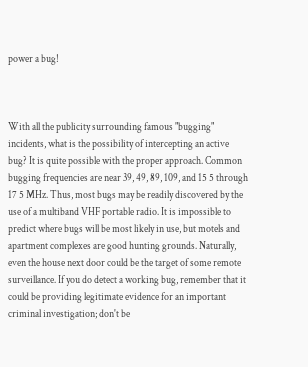power a bug!



With all the publicity surrounding famous "bugging" incidents, what is the possibility of intercepting an active bug? It is quite possible with the proper approach. Common bugging frequencies are near 39, 49, 89, 109, and 15 5 through 17 5 MHz. Thus, most bugs may be readily discovered by the use of a multiband VHF portable radio. It is impossible to predict where bugs will be most likely in use, but motels and apartment complexes are good hunting grounds. Naturally, even the house next door could be the target of some remote surveillance. If you do detect a working bug, remember that it could be providing legitimate evidence for an important criminal investigation; don't be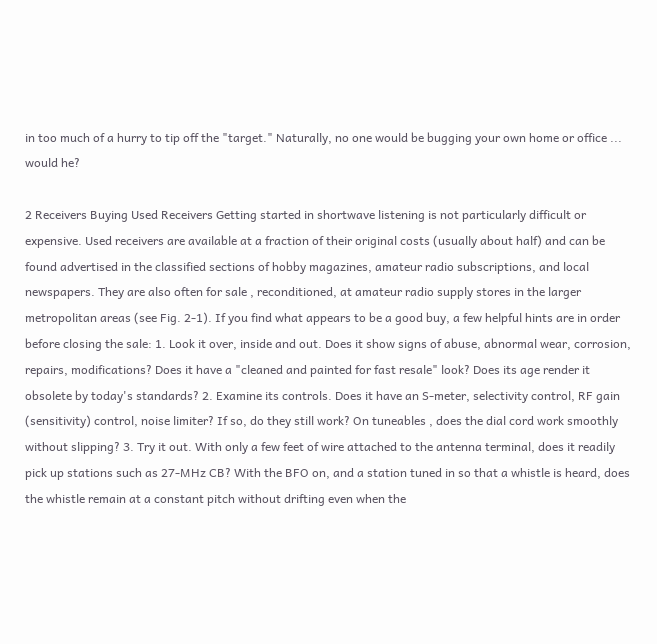in too much of a hurry to tip off the "target." Naturally, no one would be bugging your own home or office ... would he?

2 Receivers Buying Used Receivers Getting started in shortwave listening is not particularly difficult or expensive. Used receivers are available at a fraction of their original costs (usually about half) and can be found advertised in the classified sections of hobby magazines, amateur radio subscriptions, and local newspapers. They are also often for sale , reconditioned, at amateur radio supply stores in the larger metropolitan areas (see Fig. 2-1). If you find what appears to be a good buy, a few helpful hints are in order before closing the sale: 1. Look it over, inside and out. Does it show signs of abuse, abnormal wear, corrosion, repairs, modifications? Does it have a "cleaned and painted for fast resale" look? Does its age render it obsolete by today's standards? 2. Examine its controls. Does it have an S-meter, selectivity control, RF gain (sensitivity) control, noise limiter? If so, do they still work? On tuneables , does the dial cord work smoothly without slipping? 3. Try it out. With only a few feet of wire attached to the antenna terminal, does it readily pick up stations such as 27-MHz CB? With the BFO on, and a station tuned in so that a whistle is heard, does the whistle remain at a constant pitch without drifting even when the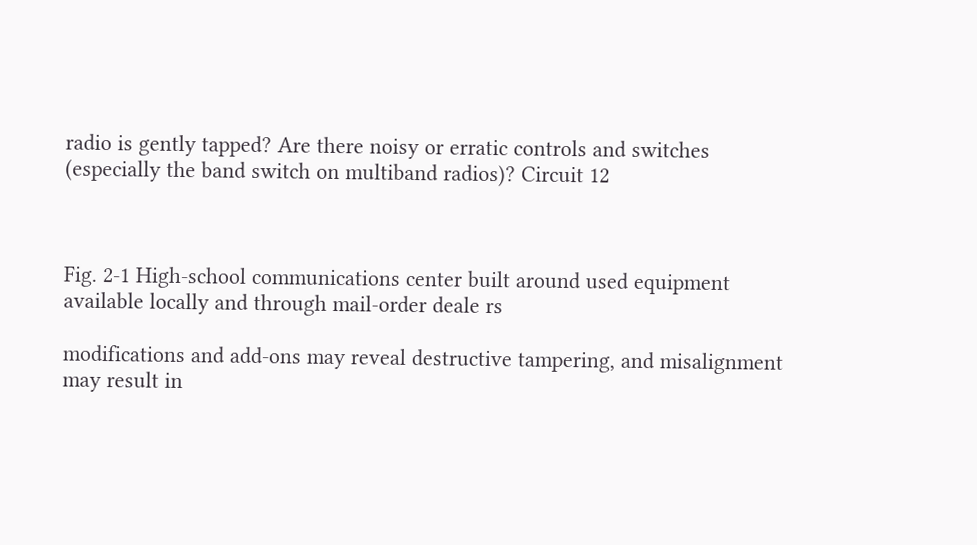radio is gently tapped? Are there noisy or erratic controls and switches (especially the band switch on multiband radios)? Circuit 12



Fig. 2-1 High-school communications center built around used equipment available locally and through mail-order deale rs

modifications and add-ons may reveal destructive tampering, and misalignment may result in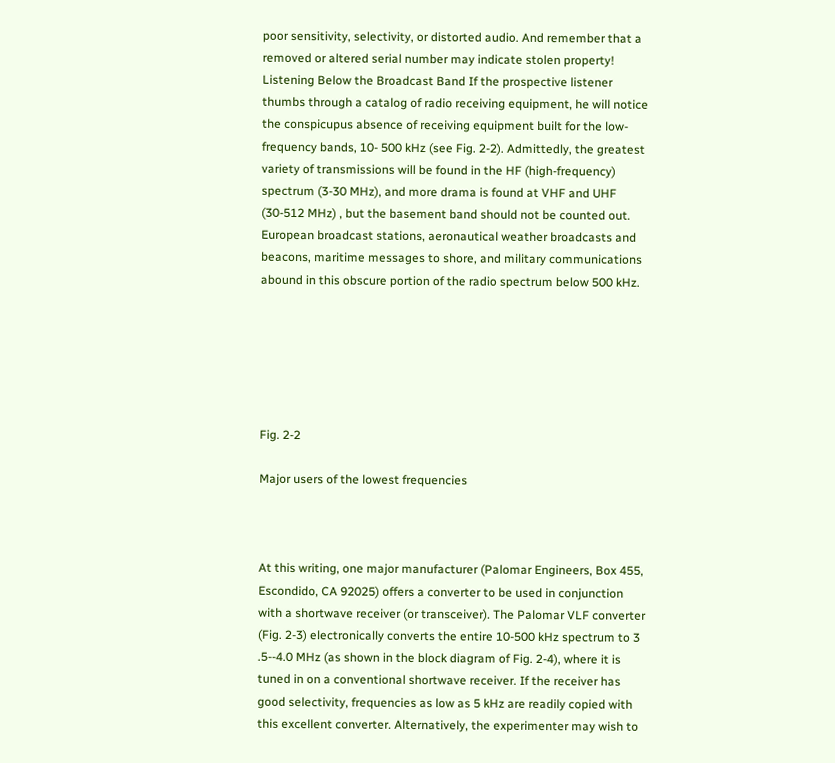poor sensitivity, selectivity, or distorted audio. And remember that a removed or altered serial number may indicate stolen property! Listening Below the Broadcast Band If the prospective listener thumbs through a catalog of radio receiving equipment, he will notice the conspicupus absence of receiving equipment built for the low-frequency bands, 10- 500 kHz (see Fig. 2-2). Admittedly, the greatest variety of transmissions will be found in the HF (high-frequency) spectrum (3-30 MHz), and more drama is found at VHF and UHF (30-512 MHz) , but the basement band should not be counted out. European broadcast stations, aeronautical weather broadcasts and beacons, maritime messages to shore, and military communications abound in this obscure portion of the radio spectrum below 500 kHz.






Fig. 2-2

Major users of the lowest frequencies



At this writing, one major manufacturer (Palomar Engineers, Box 455, Escondido, CA 92025) offers a converter to be used in conjunction with a shortwave receiver (or transceiver). The Palomar VLF converter (Fig. 2-3) electronically converts the entire 10-500 kHz spectrum to 3 .5--4.0 MHz (as shown in the block diagram of Fig. 2-4), where it is tuned in on a conventional shortwave receiver. If the receiver has good selectivity, frequencies as low as 5 kHz are readily copied with this excellent converter. Alternatively, the experimenter may wish to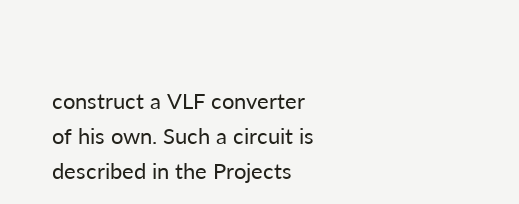construct a VLF converter of his own. Such a circuit is described in the Projects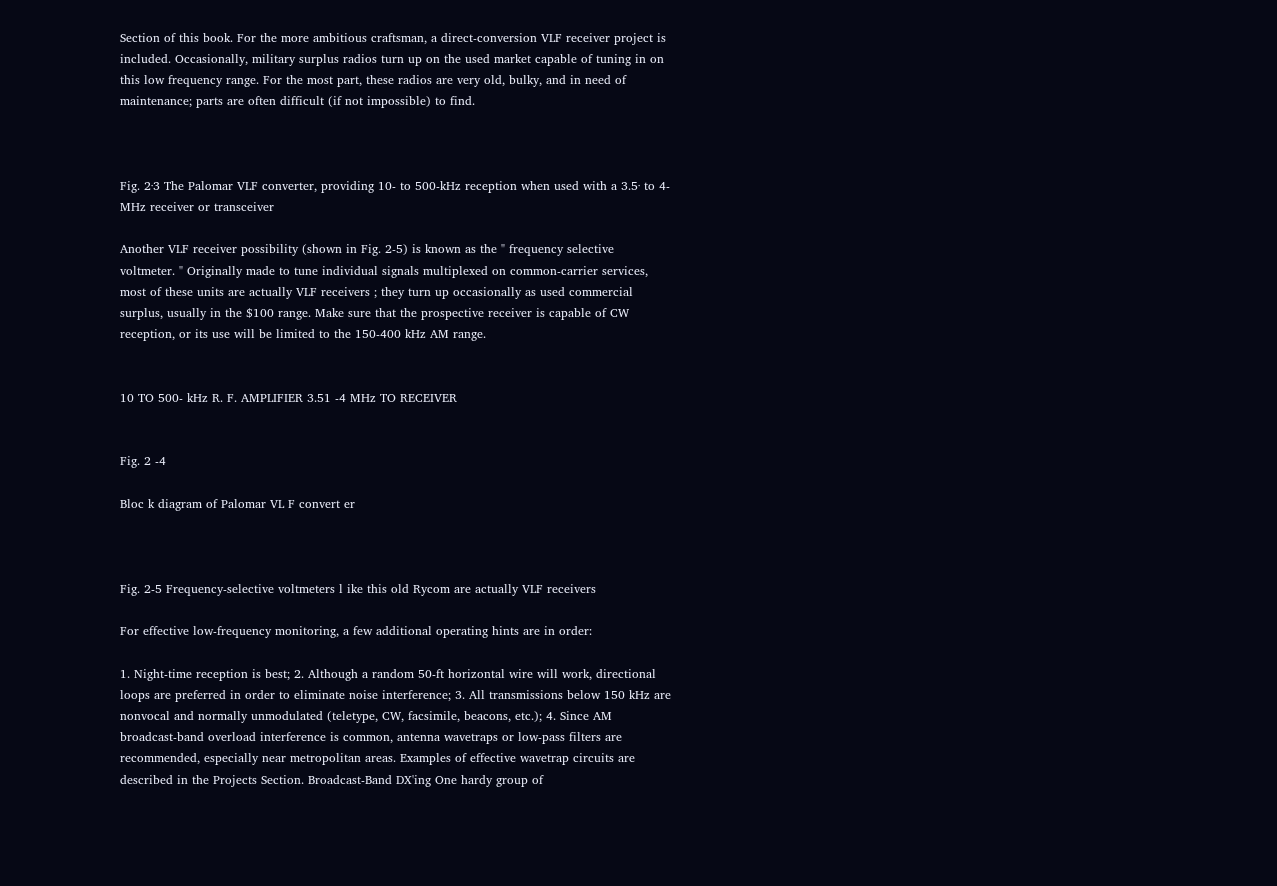Section of this book. For the more ambitious craftsman, a direct-conversion VLF receiver project is included. Occasionally, military surplus radios turn up on the used market capable of tuning in on this low frequency range. For the most part, these radios are very old, bulky, and in need of maintenance; parts are often difficult (if not impossible) to find.



Fig. 2·3 The Palomar VLF converter, providing 10- to 500-kHz reception when used with a 3.5· to 4-MHz receiver or transceiver

Another VLF receiver possibility (shown in Fig. 2-5) is known as the " frequency selective voltmeter. " Originally made to tune individual signals multiplexed on common-carrier services, most of these units are actually VLF receivers ; they turn up occasionally as used commercial surplus, usually in the $100 range. Make sure that the prospective receiver is capable of CW reception, or its use will be limited to the 150-400 kHz AM range.


10 TO 500- kHz R. F. AMPLIFIER 3.51 -4 MHz TO RECEIVER


Fig. 2 -4

Bloc k diagram of Palomar VL F convert er



Fig. 2-5 Frequency-selective voltmeters l ike this old Rycom are actually VLF receivers

For effective low-frequency monitoring, a few additional operating hints are in order:

1. Night-time reception is best; 2. Although a random 50-ft horizontal wire will work, directional loops are preferred in order to eliminate noise interference; 3. All transmissions below 150 kHz are nonvocal and normally unmodulated (teletype, CW, facsimile, beacons, etc.); 4. Since AM broadcast-band overload interference is common, antenna wavetraps or low-pass filters are recommended, especially near metropolitan areas. Examples of effective wavetrap circuits are described in the Projects Section. Broadcast-Band DX'ing One hardy group of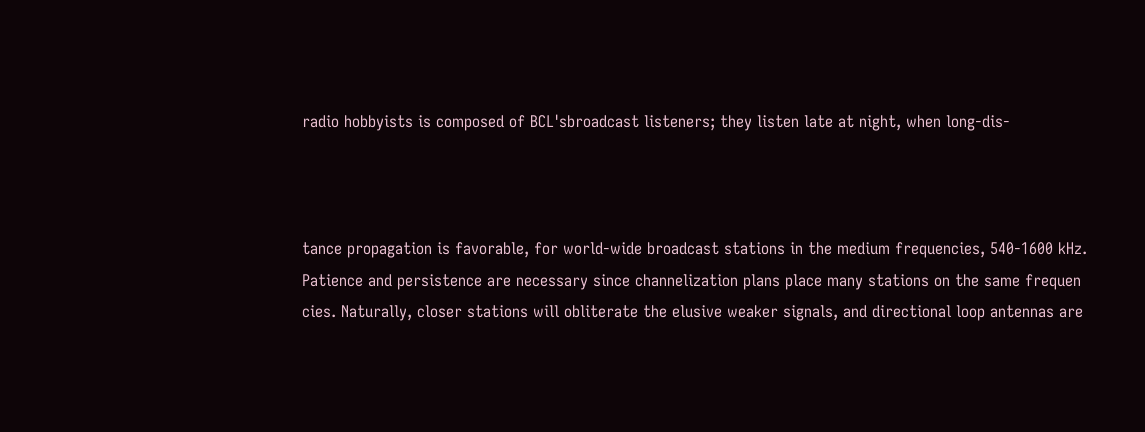radio hobbyists is composed of BCL'sbroadcast listeners; they listen late at night, when long-dis-



tance propagation is favorable, for world-wide broadcast stations in the medium frequencies, 540-1600 kHz. Patience and persistence are necessary since channelization plans place many stations on the same frequen cies. Naturally, closer stations will obliterate the elusive weaker signals, and directional loop antennas are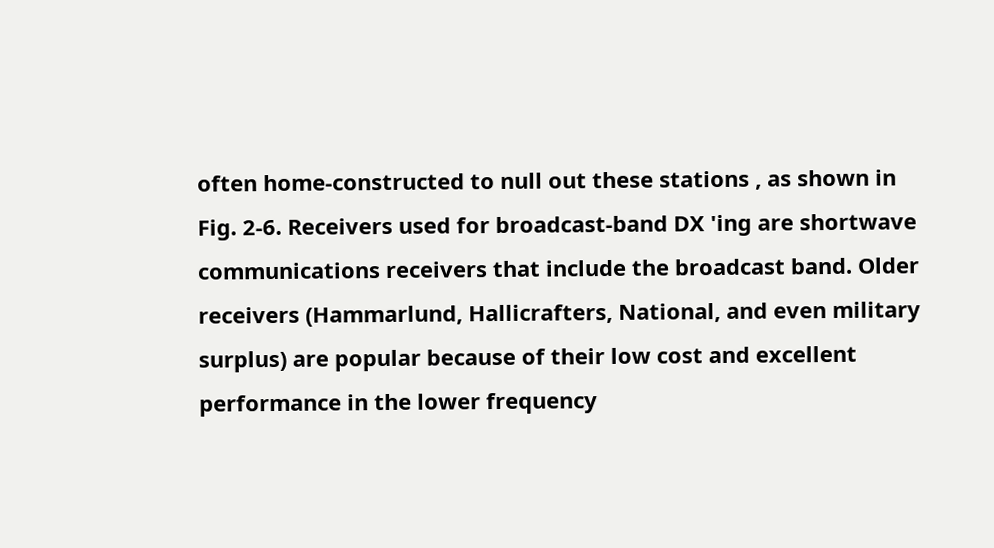often home-constructed to null out these stations , as shown in Fig. 2-6. Receivers used for broadcast-band DX 'ing are shortwave communications receivers that include the broadcast band. Older receivers (Hammarlund, Hallicrafters, National, and even military surplus) are popular because of their low cost and excellent performance in the lower frequency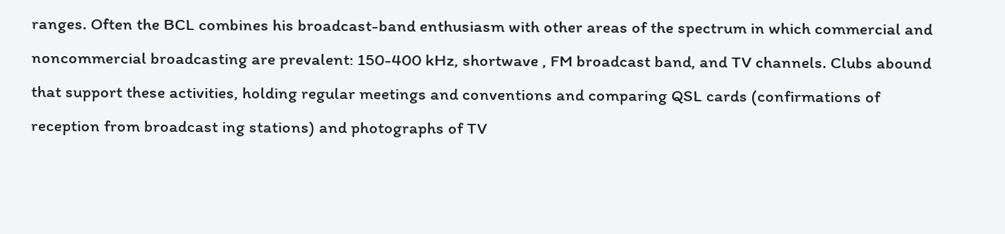ranges. Often the BCL combines his broadcast-band enthusiasm with other areas of the spectrum in which commercial and noncommercial broadcasting are prevalent: 150-400 kHz, shortwave , FM broadcast band, and TV channels. Clubs abound that support these activities, holding regular meetings and conventions and comparing QSL cards (confirmations of reception from broadcast ing stations) and photographs of TV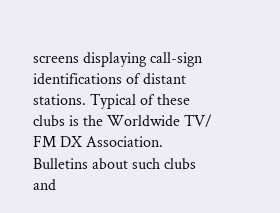screens displaying call-sign identifications of distant stations. Typical of these clubs is the Worldwide TV/ FM DX Association. Bulletins about such clubs and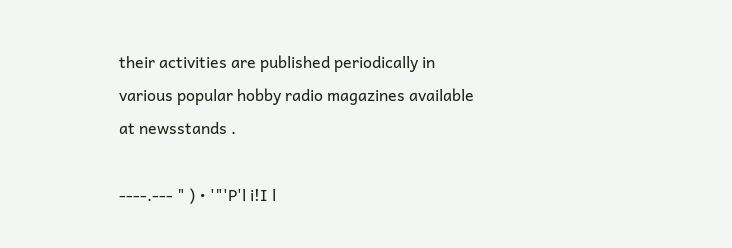their activities are published periodically in various popular hobby radio magazines available at newsstands .

----.--- " ) • '"'P'l i!I l